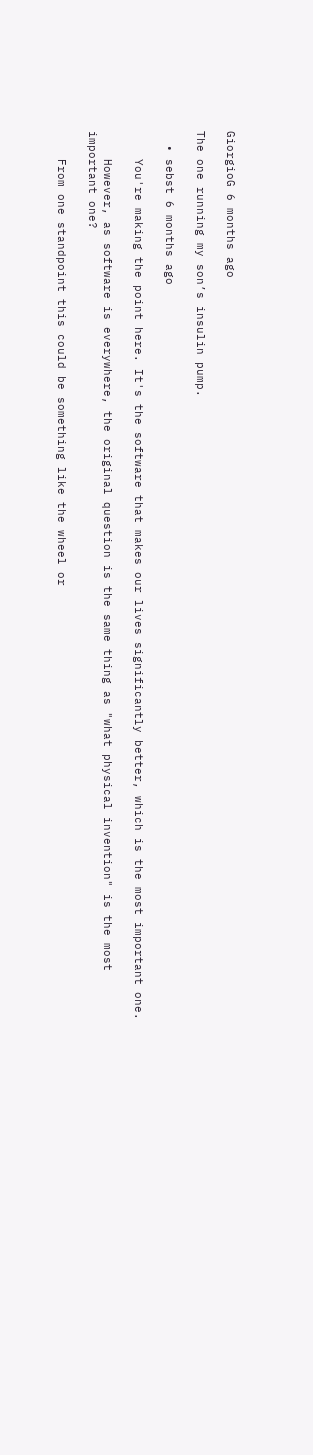GiorgioG 6 months ago

The one running my son’s insulin pump.

  • sebst 6 months ago

    You're making the point here. It's the software that makes our lives significantly better, which is the most important one.

    However, as software is everywhere, the original question is the same thing as "what physical invention" is the most important one?

    From one standpoint this could be something like the wheel or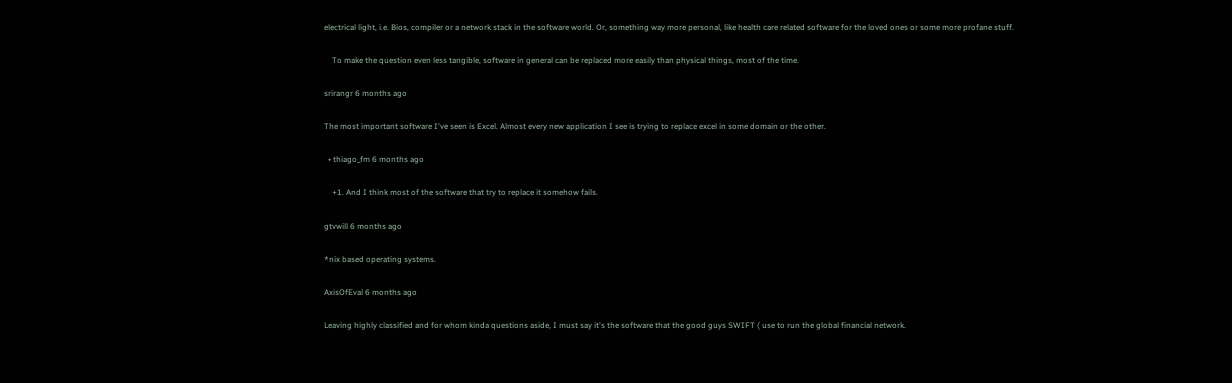electrical light, i.e. Bios, compiler or a network stack in the software world. Or, something way more personal, like health care related software for the loved ones or some more profane stuff.

    To make the question even less tangible, software in general can be replaced more easily than physical things, most of the time.

srirangr 6 months ago

The most important software I've seen is Excel. Almost every new application I see is trying to replace excel in some domain or the other.

  • thiago_fm 6 months ago

    +1. And I think most of the software that try to replace it somehow fails.

gtvwill 6 months ago

*nix based operating systems.

AxisOfEval 6 months ago

Leaving highly classified and for whom kinda questions aside, I must say it's the software that the good guys SWIFT ( use to run the global financial network.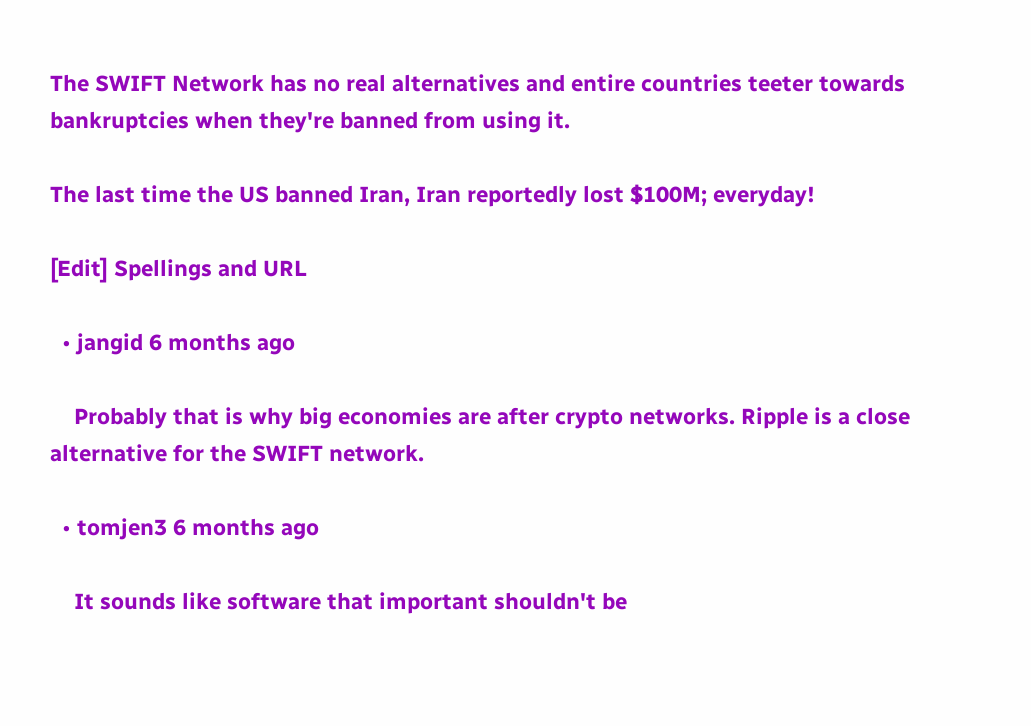The SWIFT Network has no real alternatives and entire countries teeter towards bankruptcies when they're banned from using it.

The last time the US banned Iran, Iran reportedly lost $100M; everyday!

[Edit] Spellings and URL

  • jangid 6 months ago

    Probably that is why big economies are after crypto networks. Ripple is a close alternative for the SWIFT network.

  • tomjen3 6 months ago

    It sounds like software that important shouldn't be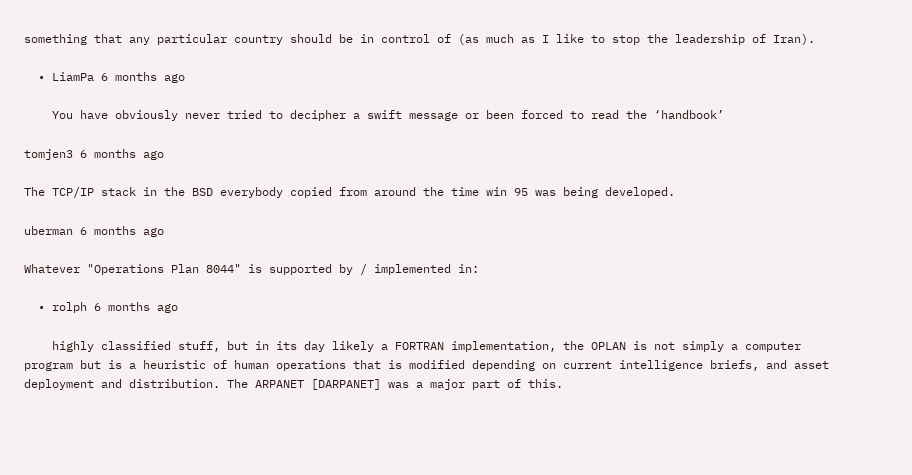something that any particular country should be in control of (as much as I like to stop the leadership of Iran).

  • LiamPa 6 months ago

    You have obviously never tried to decipher a swift message or been forced to read the ‘handbook’

tomjen3 6 months ago

The TCP/IP stack in the BSD everybody copied from around the time win 95 was being developed.

uberman 6 months ago

Whatever "Operations Plan 8044" is supported by / implemented in:

  • rolph 6 months ago

    highly classified stuff, but in its day likely a FORTRAN implementation, the OPLAN is not simply a computer program but is a heuristic of human operations that is modified depending on current intelligence briefs, and asset deployment and distribution. The ARPANET [DARPANET] was a major part of this.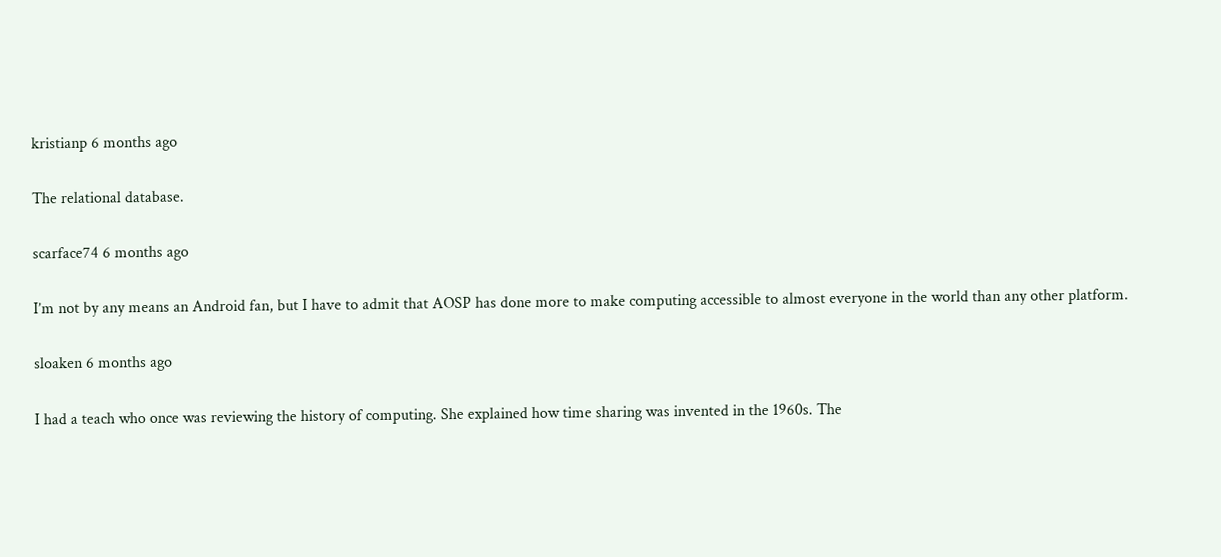kristianp 6 months ago

The relational database.

scarface74 6 months ago

I’m not by any means an Android fan, but I have to admit that AOSP has done more to make computing accessible to almost everyone in the world than any other platform.

sloaken 6 months ago

I had a teach who once was reviewing the history of computing. She explained how time sharing was invented in the 1960s. The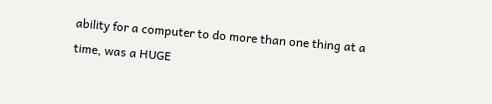ability for a computer to do more than one thing at a time, was a HUGE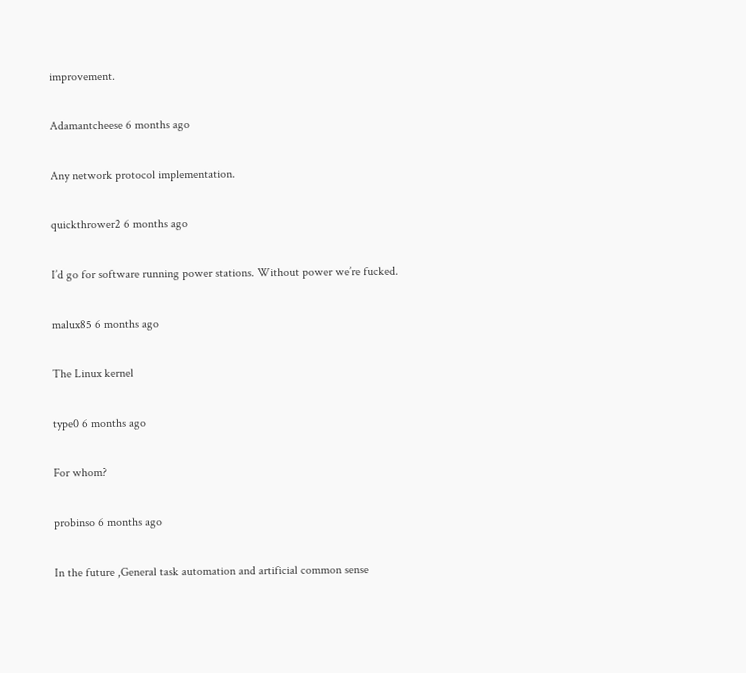improvement.

Adamantcheese 6 months ago

Any network protocol implementation.

quickthrower2 6 months ago

I’d go for software running power stations. Without power we’re fucked.

malux85 6 months ago

The Linux kernel

type0 6 months ago

For whom?

probinso 6 months ago

In the future ,General task automation and artificial common sense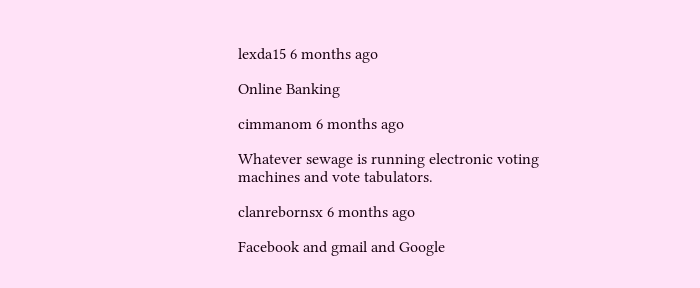lexda15 6 months ago

Online Banking

cimmanom 6 months ago

Whatever sewage is running electronic voting machines and vote tabulators.

clanrebornsx 6 months ago

Facebook and gmail and Google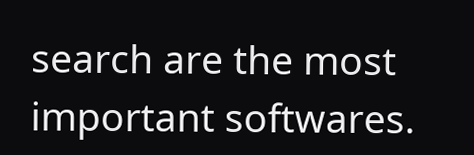search are the most important softwares.